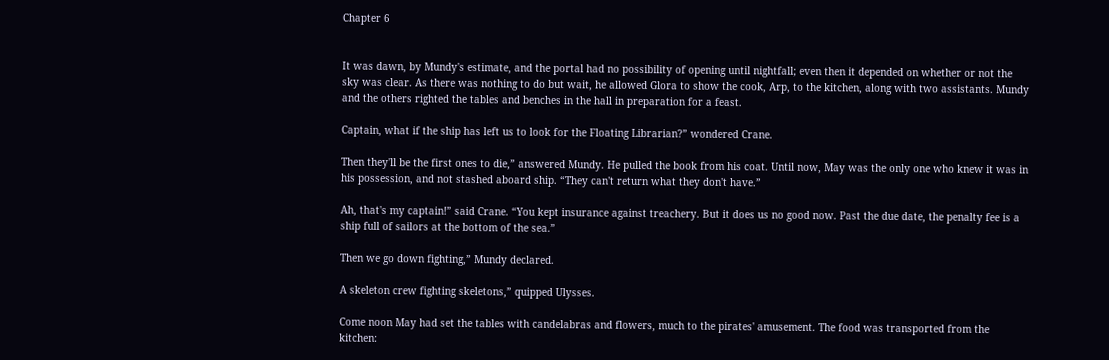Chapter 6


It was dawn, by Mundy's estimate, and the portal had no possibility of opening until nightfall; even then it depended on whether or not the sky was clear. As there was nothing to do but wait, he allowed Glora to show the cook, Arp, to the kitchen, along with two assistants. Mundy and the others righted the tables and benches in the hall in preparation for a feast.

Captain, what if the ship has left us to look for the Floating Librarian?” wondered Crane.

Then they'll be the first ones to die,” answered Mundy. He pulled the book from his coat. Until now, May was the only one who knew it was in his possession, and not stashed aboard ship. “They can't return what they don't have.”

Ah, that's my captain!” said Crane. “You kept insurance against treachery. But it does us no good now. Past the due date, the penalty fee is a ship full of sailors at the bottom of the sea.”

Then we go down fighting,” Mundy declared.

A skeleton crew fighting skeletons,” quipped Ulysses.

Come noon May had set the tables with candelabras and flowers, much to the pirates' amusement. The food was transported from the kitchen: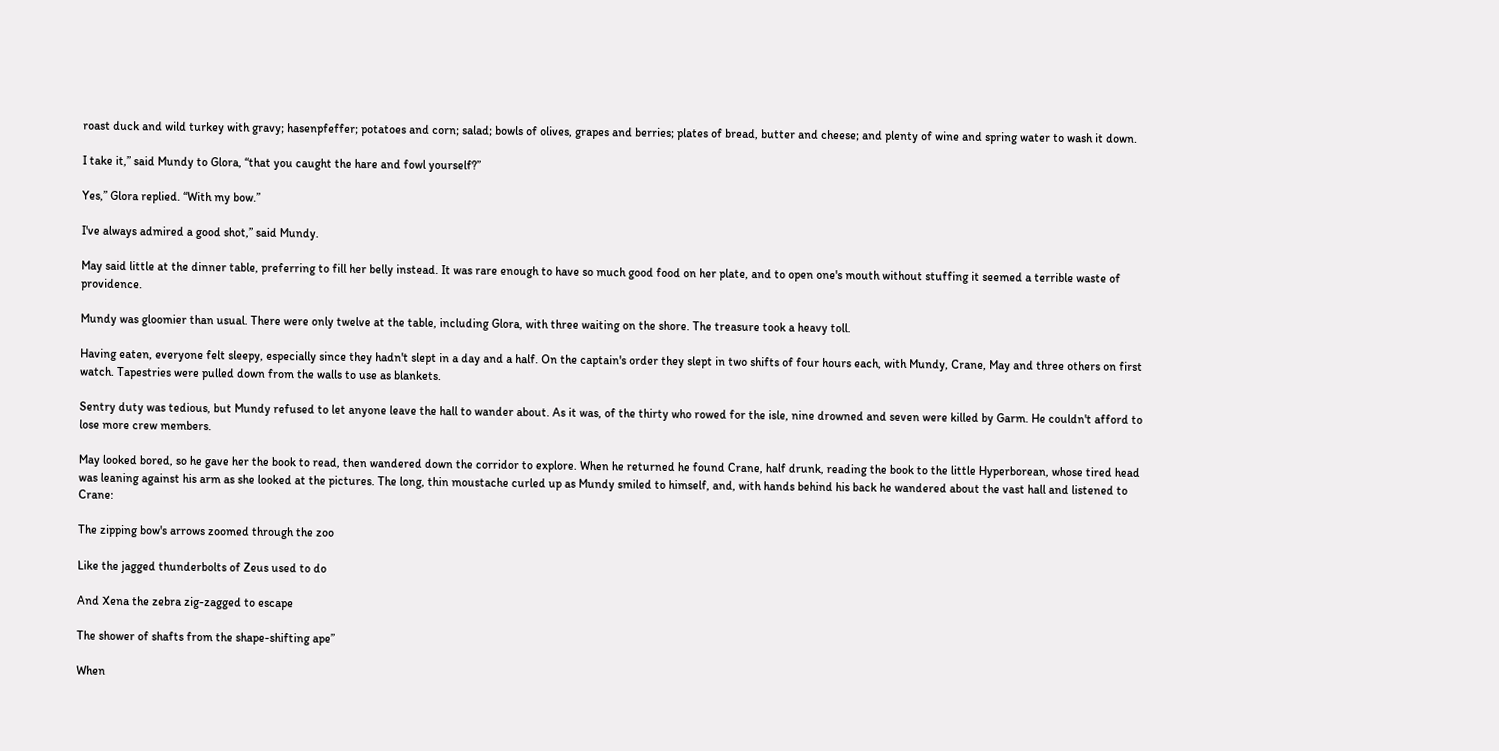roast duck and wild turkey with gravy; hasenpfeffer; potatoes and corn; salad; bowls of olives, grapes and berries; plates of bread, butter and cheese; and plenty of wine and spring water to wash it down.

I take it,” said Mundy to Glora, “that you caught the hare and fowl yourself?”

Yes,” Glora replied. “With my bow.”

I've always admired a good shot,” said Mundy.

May said little at the dinner table, preferring to fill her belly instead. It was rare enough to have so much good food on her plate, and to open one's mouth without stuffing it seemed a terrible waste of providence.

Mundy was gloomier than usual. There were only twelve at the table, including Glora, with three waiting on the shore. The treasure took a heavy toll.

Having eaten, everyone felt sleepy, especially since they hadn't slept in a day and a half. On the captain's order they slept in two shifts of four hours each, with Mundy, Crane, May and three others on first watch. Tapestries were pulled down from the walls to use as blankets.

Sentry duty was tedious, but Mundy refused to let anyone leave the hall to wander about. As it was, of the thirty who rowed for the isle, nine drowned and seven were killed by Garm. He couldn't afford to lose more crew members.

May looked bored, so he gave her the book to read, then wandered down the corridor to explore. When he returned he found Crane, half drunk, reading the book to the little Hyperborean, whose tired head was leaning against his arm as she looked at the pictures. The long, thin moustache curled up as Mundy smiled to himself, and, with hands behind his back he wandered about the vast hall and listened to Crane:

The zipping bow's arrows zoomed through the zoo

Like the jagged thunderbolts of Zeus used to do

And Xena the zebra zig-zagged to escape

The shower of shafts from the shape-shifting ape”

When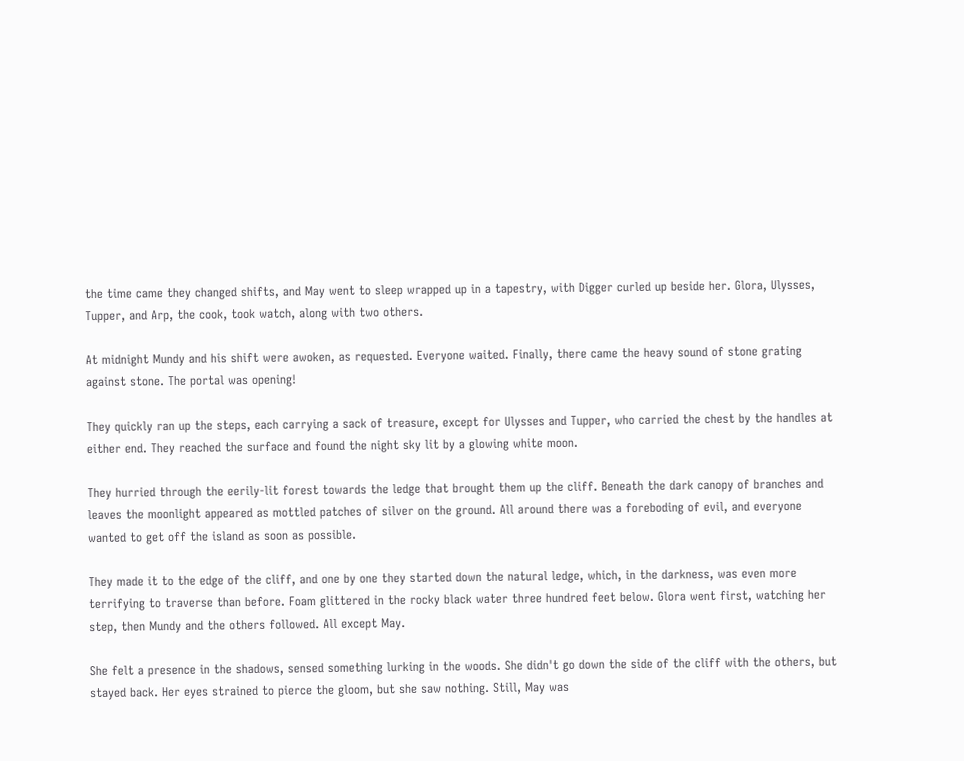the time came they changed shifts, and May went to sleep wrapped up in a tapestry, with Digger curled up beside her. Glora, Ulysses, Tupper, and Arp, the cook, took watch, along with two others.

At midnight Mundy and his shift were awoken, as requested. Everyone waited. Finally, there came the heavy sound of stone grating against stone. The portal was opening!

They quickly ran up the steps, each carrying a sack of treasure, except for Ulysses and Tupper, who carried the chest by the handles at either end. They reached the surface and found the night sky lit by a glowing white moon.

They hurried through the eerily-lit forest towards the ledge that brought them up the cliff. Beneath the dark canopy of branches and leaves the moonlight appeared as mottled patches of silver on the ground. All around there was a foreboding of evil, and everyone wanted to get off the island as soon as possible.

They made it to the edge of the cliff, and one by one they started down the natural ledge, which, in the darkness, was even more terrifying to traverse than before. Foam glittered in the rocky black water three hundred feet below. Glora went first, watching her step, then Mundy and the others followed. All except May.

She felt a presence in the shadows, sensed something lurking in the woods. She didn't go down the side of the cliff with the others, but stayed back. Her eyes strained to pierce the gloom, but she saw nothing. Still, May was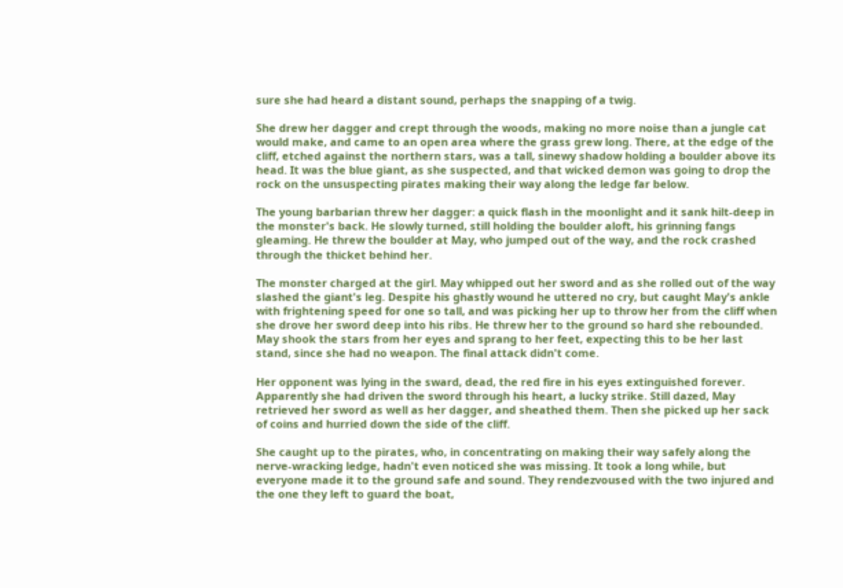sure she had heard a distant sound, perhaps the snapping of a twig.

She drew her dagger and crept through the woods, making no more noise than a jungle cat would make, and came to an open area where the grass grew long. There, at the edge of the cliff, etched against the northern stars, was a tall, sinewy shadow holding a boulder above its head. It was the blue giant, as she suspected, and that wicked demon was going to drop the rock on the unsuspecting pirates making their way along the ledge far below.

The young barbarian threw her dagger: a quick flash in the moonlight and it sank hilt-deep in the monster's back. He slowly turned, still holding the boulder aloft, his grinning fangs gleaming. He threw the boulder at May, who jumped out of the way, and the rock crashed through the thicket behind her.

The monster charged at the girl. May whipped out her sword and as she rolled out of the way slashed the giant's leg. Despite his ghastly wound he uttered no cry, but caught May's ankle with frightening speed for one so tall, and was picking her up to throw her from the cliff when she drove her sword deep into his ribs. He threw her to the ground so hard she rebounded. May shook the stars from her eyes and sprang to her feet, expecting this to be her last stand, since she had no weapon. The final attack didn't come.

Her opponent was lying in the sward, dead, the red fire in his eyes extinguished forever. Apparently she had driven the sword through his heart, a lucky strike. Still dazed, May retrieved her sword as well as her dagger, and sheathed them. Then she picked up her sack of coins and hurried down the side of the cliff.

She caught up to the pirates, who, in concentrating on making their way safely along the nerve-wracking ledge, hadn't even noticed she was missing. It took a long while, but everyone made it to the ground safe and sound. They rendezvoused with the two injured and the one they left to guard the boat,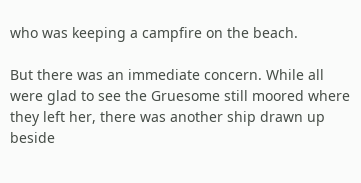who was keeping a campfire on the beach.

But there was an immediate concern. While all were glad to see the Gruesome still moored where they left her, there was another ship drawn up beside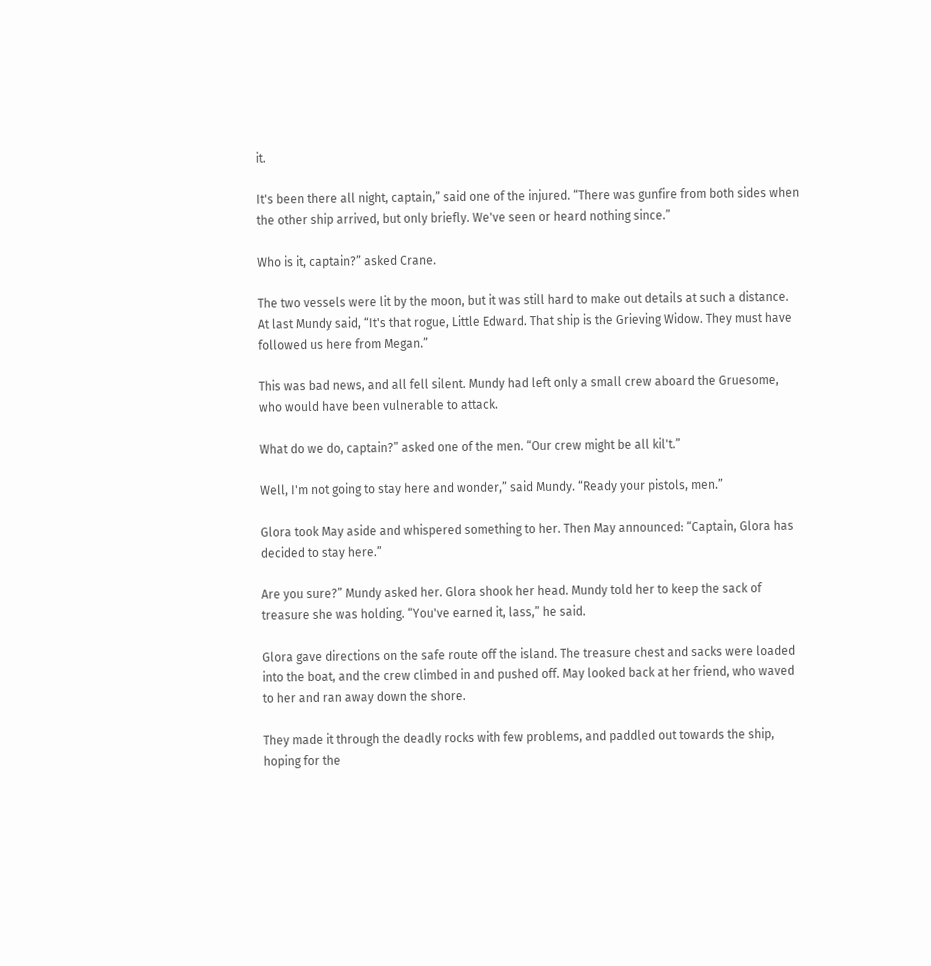it.

It's been there all night, captain,” said one of the injured. “There was gunfire from both sides when the other ship arrived, but only briefly. We've seen or heard nothing since.”

Who is it, captain?” asked Crane.

The two vessels were lit by the moon, but it was still hard to make out details at such a distance. At last Mundy said, “It's that rogue, Little Edward. That ship is the Grieving Widow. They must have followed us here from Megan.”

This was bad news, and all fell silent. Mundy had left only a small crew aboard the Gruesome, who would have been vulnerable to attack.

What do we do, captain?” asked one of the men. “Our crew might be all kil't.”

Well, I'm not going to stay here and wonder,” said Mundy. “Ready your pistols, men.”

Glora took May aside and whispered something to her. Then May announced: “Captain, Glora has decided to stay here.”

Are you sure?” Mundy asked her. Glora shook her head. Mundy told her to keep the sack of treasure she was holding. “You've earned it, lass,” he said.

Glora gave directions on the safe route off the island. The treasure chest and sacks were loaded into the boat, and the crew climbed in and pushed off. May looked back at her friend, who waved to her and ran away down the shore.

They made it through the deadly rocks with few problems, and paddled out towards the ship, hoping for the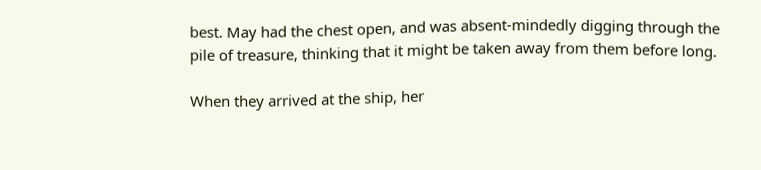best. May had the chest open, and was absent-mindedly digging through the pile of treasure, thinking that it might be taken away from them before long.

When they arrived at the ship, her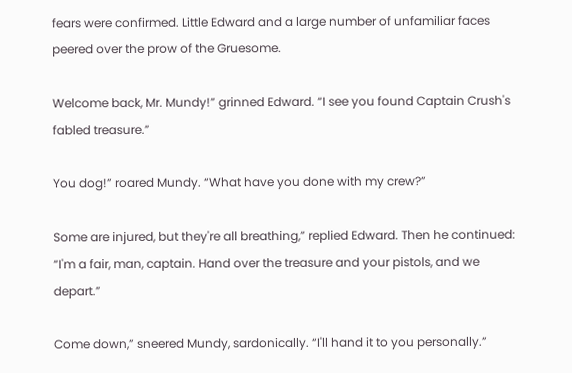fears were confirmed. Little Edward and a large number of unfamiliar faces peered over the prow of the Gruesome.

Welcome back, Mr. Mundy!” grinned Edward. “I see you found Captain Crush's fabled treasure.”

You dog!” roared Mundy. “What have you done with my crew?”

Some are injured, but they're all breathing,” replied Edward. Then he continued: “I'm a fair, man, captain. Hand over the treasure and your pistols, and we depart.”

Come down,” sneered Mundy, sardonically. “I'll hand it to you personally.”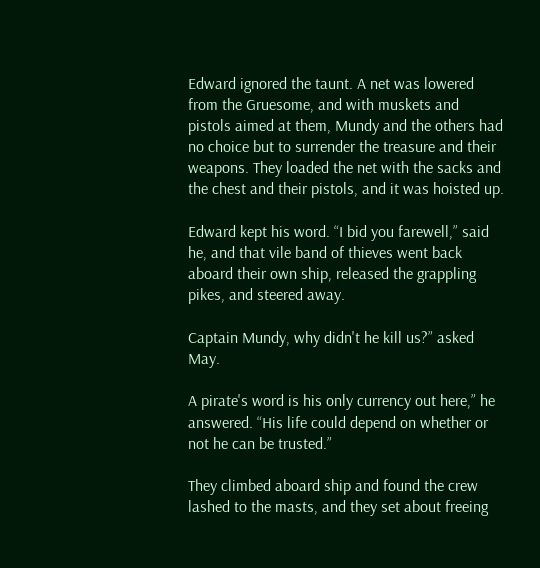Edward ignored the taunt. A net was lowered from the Gruesome, and with muskets and pistols aimed at them, Mundy and the others had no choice but to surrender the treasure and their weapons. They loaded the net with the sacks and the chest and their pistols, and it was hoisted up.

Edward kept his word. “I bid you farewell,” said he, and that vile band of thieves went back aboard their own ship, released the grappling pikes, and steered away.

Captain Mundy, why didn't he kill us?” asked May.

A pirate's word is his only currency out here,” he answered. “His life could depend on whether or not he can be trusted.”

They climbed aboard ship and found the crew lashed to the masts, and they set about freeing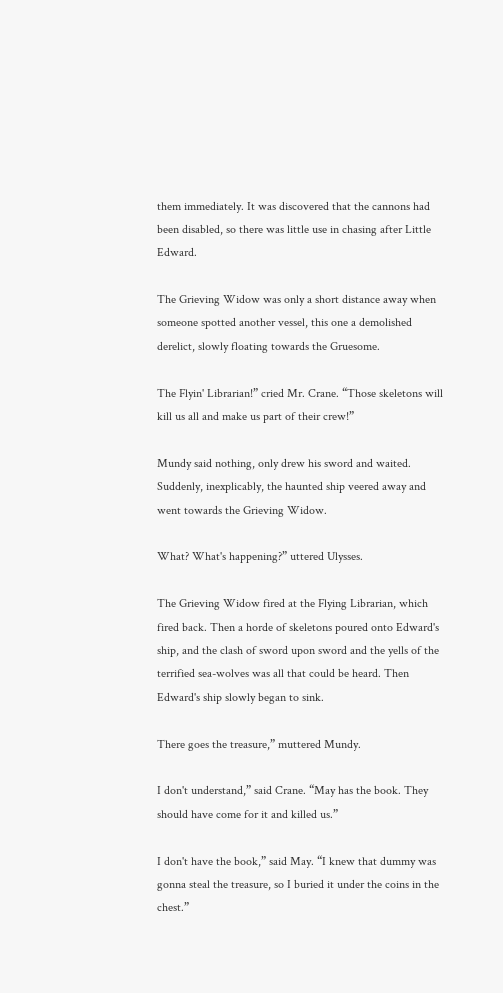them immediately. It was discovered that the cannons had been disabled, so there was little use in chasing after Little Edward.

The Grieving Widow was only a short distance away when someone spotted another vessel, this one a demolished derelict, slowly floating towards the Gruesome.

The Flyin' Librarian!” cried Mr. Crane. “Those skeletons will kill us all and make us part of their crew!”

Mundy said nothing, only drew his sword and waited. Suddenly, inexplicably, the haunted ship veered away and went towards the Grieving Widow.

What? What's happening?” uttered Ulysses.

The Grieving Widow fired at the Flying Librarian, which fired back. Then a horde of skeletons poured onto Edward's ship, and the clash of sword upon sword and the yells of the terrified sea-wolves was all that could be heard. Then Edward's ship slowly began to sink.

There goes the treasure,” muttered Mundy.

I don't understand,” said Crane. “May has the book. They should have come for it and killed us.”

I don't have the book,” said May. “I knew that dummy was gonna steal the treasure, so I buried it under the coins in the chest.”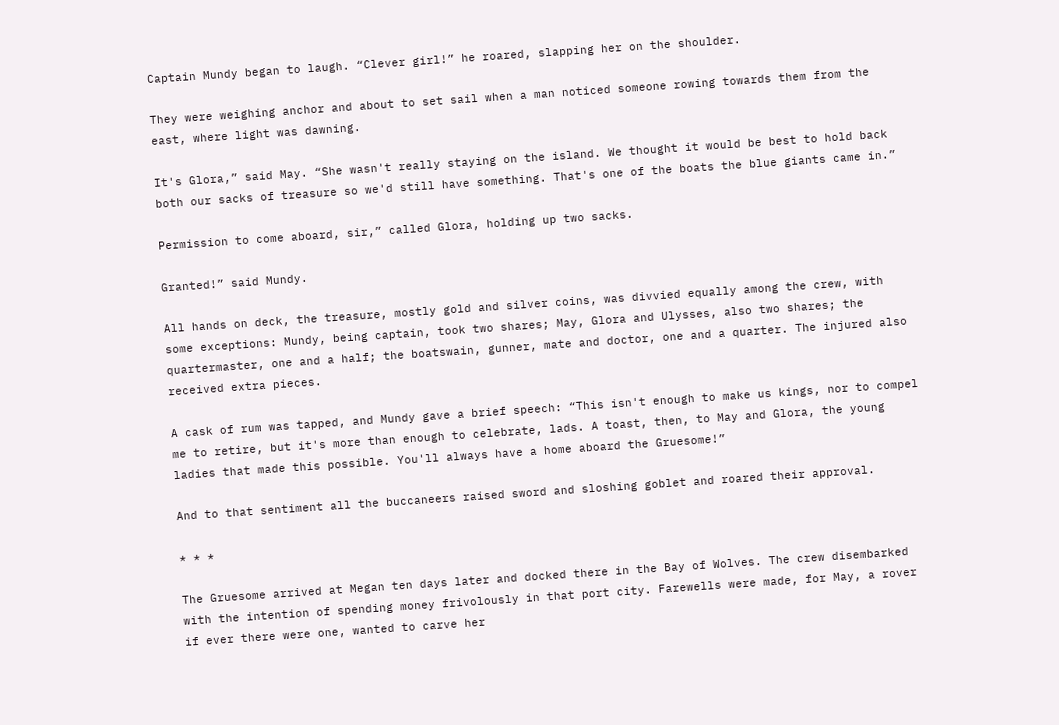Captain Mundy began to laugh. “Clever girl!” he roared, slapping her on the shoulder.

They were weighing anchor and about to set sail when a man noticed someone rowing towards them from the east, where light was dawning.

It's Glora,” said May. “She wasn't really staying on the island. We thought it would be best to hold back both our sacks of treasure so we'd still have something. That's one of the boats the blue giants came in.”

Permission to come aboard, sir,” called Glora, holding up two sacks.

Granted!” said Mundy.

All hands on deck, the treasure, mostly gold and silver coins, was divvied equally among the crew, with some exceptions: Mundy, being captain, took two shares; May, Glora and Ulysses, also two shares; the quartermaster, one and a half; the boatswain, gunner, mate and doctor, one and a quarter. The injured also received extra pieces.

A cask of rum was tapped, and Mundy gave a brief speech: “This isn't enough to make us kings, nor to compel me to retire, but it's more than enough to celebrate, lads. A toast, then, to May and Glora, the young ladies that made this possible. You'll always have a home aboard the Gruesome!”

And to that sentiment all the buccaneers raised sword and sloshing goblet and roared their approval.

* * *

The Gruesome arrived at Megan ten days later and docked there in the Bay of Wolves. The crew disembarked with the intention of spending money frivolously in that port city. Farewells were made, for May, a rover if ever there were one, wanted to carve her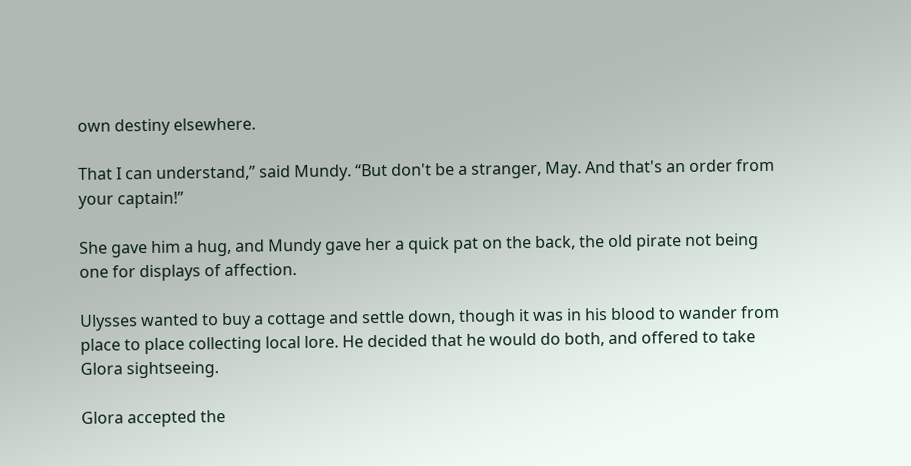own destiny elsewhere.

That I can understand,” said Mundy. “But don't be a stranger, May. And that's an order from your captain!”

She gave him a hug, and Mundy gave her a quick pat on the back, the old pirate not being one for displays of affection.

Ulysses wanted to buy a cottage and settle down, though it was in his blood to wander from place to place collecting local lore. He decided that he would do both, and offered to take Glora sightseeing.

Glora accepted the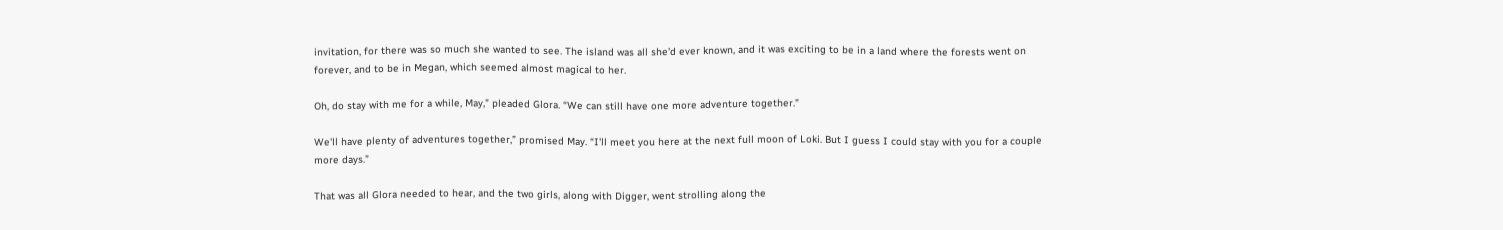invitation, for there was so much she wanted to see. The island was all she'd ever known, and it was exciting to be in a land where the forests went on forever, and to be in Megan, which seemed almost magical to her.

Oh, do stay with me for a while, May,” pleaded Glora. “We can still have one more adventure together.”

We'll have plenty of adventures together,” promised May. “I'll meet you here at the next full moon of Loki. But I guess I could stay with you for a couple more days.”

That was all Glora needed to hear, and the two girls, along with Digger, went strolling along the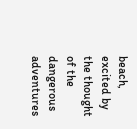beach, excited by the thought of the dangerous adventures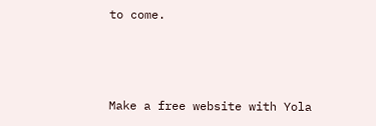to come.



Make a free website with Yola